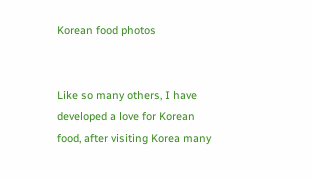Korean food photos


Like so many others, I have developed a love for Korean food, after visiting Korea many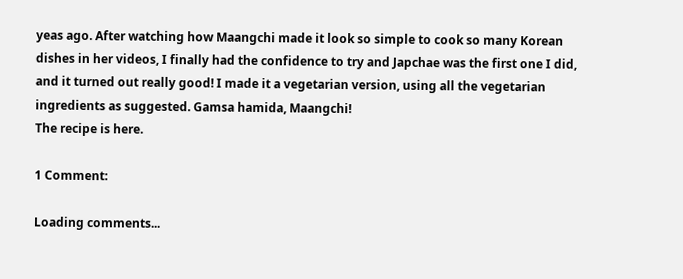yeas ago. After watching how Maangchi made it look so simple to cook so many Korean dishes in her videos, I finally had the confidence to try and Japchae was the first one I did, and it turned out really good! I made it a vegetarian version, using all the vegetarian ingredients as suggested. Gamsa hamida, Maangchi!
The recipe is here.

1 Comment:

Loading comments...